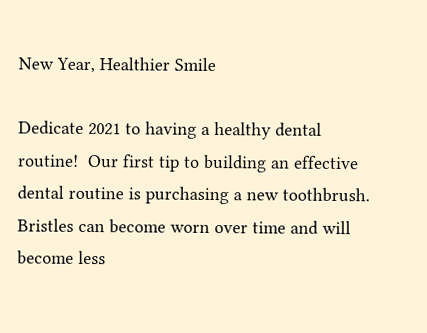New Year, Healthier Smile

Dedicate 2021 to having a healthy dental routine!  Our first tip to building an effective dental routine is purchasing a new toothbrush. Bristles can become worn over time and will become less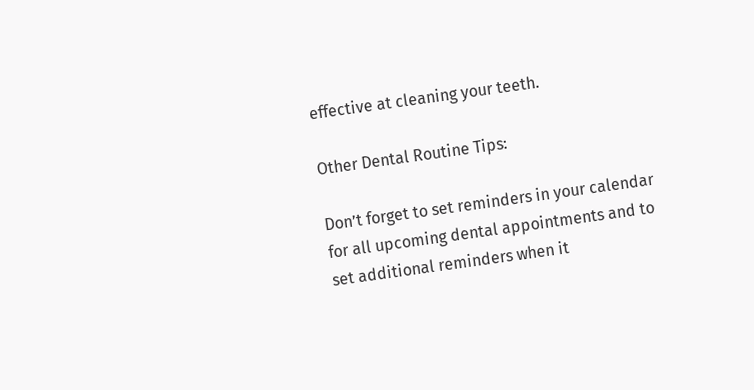effective at cleaning your teeth.

Other Dental Routine Tips:

Don’t forget to set reminders in your calendar for all upcoming dental appointments and to set additional reminders when it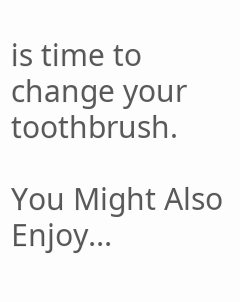is time to change your toothbrush.

You Might Also Enjoy...